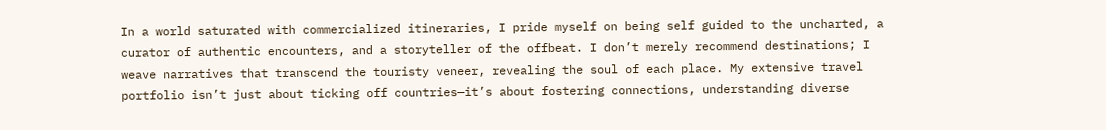In a world saturated with commercialized itineraries, I pride myself on being self guided to the uncharted, a curator of authentic encounters, and a storyteller of the offbeat. I don’t merely recommend destinations; I weave narratives that transcend the touristy veneer, revealing the soul of each place. My extensive travel portfolio isn’t just about ticking off countries—it’s about fostering connections, understanding diverse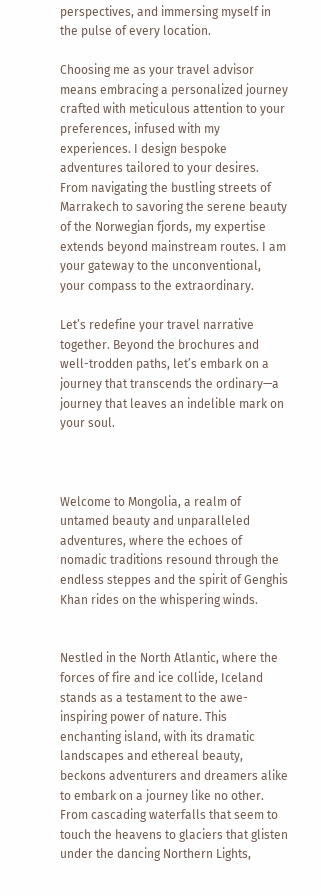perspectives, and immersing myself in the pulse of every location.

Choosing me as your travel advisor means embracing a personalized journey crafted with meticulous attention to your preferences, infused with my experiences. I design bespoke adventures tailored to your desires. From navigating the bustling streets of Marrakech to savoring the serene beauty of the Norwegian fjords, my expertise extends beyond mainstream routes. I am your gateway to the unconventional, your compass to the extraordinary.

Let’s redefine your travel narrative together. Beyond the brochures and well-trodden paths, let’s embark on a journey that transcends the ordinary—a journey that leaves an indelible mark on your soul.



Welcome to Mongolia, a realm of untamed beauty and unparalleled adventures, where the echoes of nomadic traditions resound through the endless steppes and the spirit of Genghis Khan rides on the whispering winds.


Nestled in the North Atlantic, where the forces of fire and ice collide, Iceland stands as a testament to the awe-inspiring power of nature. This enchanting island, with its dramatic landscapes and ethereal beauty, beckons adventurers and dreamers alike to embark on a journey like no other. From cascading waterfalls that seem to touch the heavens to glaciers that glisten under the dancing Northern Lights,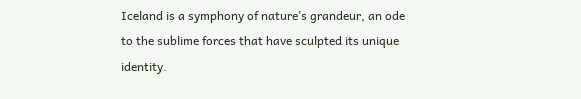Iceland is a symphony of nature’s grandeur, an ode to the sublime forces that have sculpted its unique identity.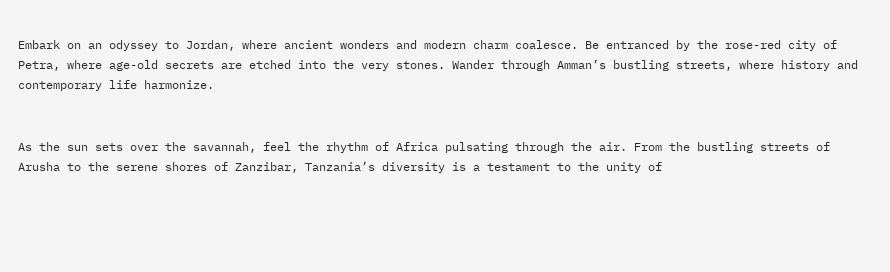Embark on an odyssey to Jordan, where ancient wonders and modern charm coalesce. Be entranced by the rose-red city of Petra, where age-old secrets are etched into the very stones. Wander through Amman’s bustling streets, where history and contemporary life harmonize.


As the sun sets over the savannah, feel the rhythm of Africa pulsating through the air. From the bustling streets of Arusha to the serene shores of Zanzibar, Tanzania’s diversity is a testament to the unity of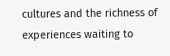cultures and the richness of experiences waiting to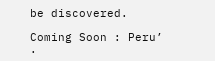be discovered.

Coming Soon : Peru’ .